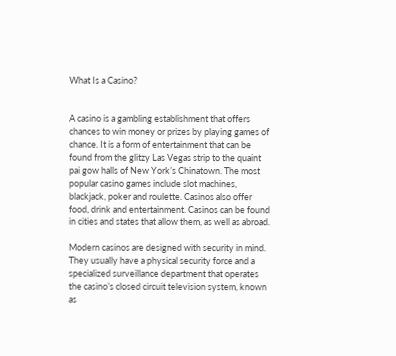What Is a Casino?


A casino is a gambling establishment that offers chances to win money or prizes by playing games of chance. It is a form of entertainment that can be found from the glitzy Las Vegas strip to the quaint pai gow halls of New York’s Chinatown. The most popular casino games include slot machines, blackjack, poker and roulette. Casinos also offer food, drink and entertainment. Casinos can be found in cities and states that allow them, as well as abroad.

Modern casinos are designed with security in mind. They usually have a physical security force and a specialized surveillance department that operates the casino’s closed circuit television system, known as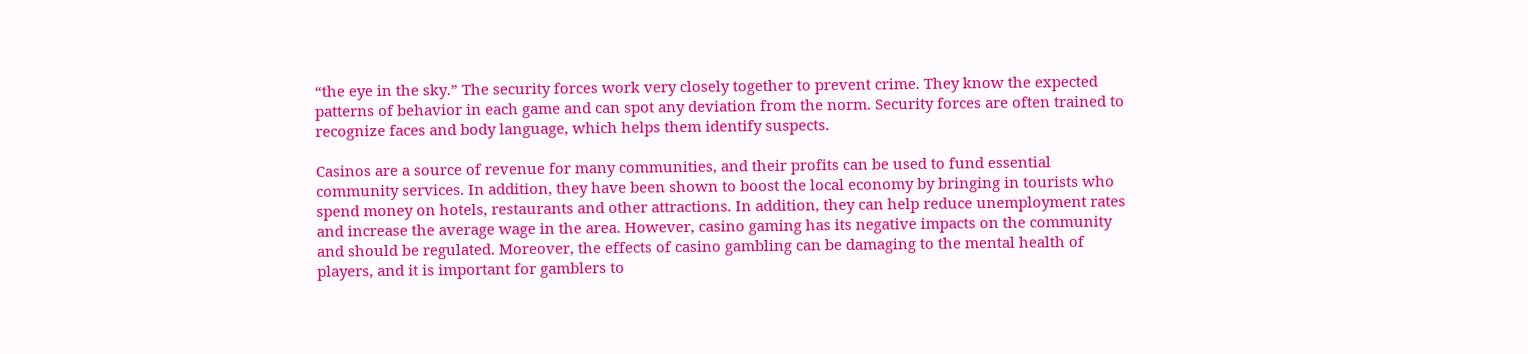“the eye in the sky.” The security forces work very closely together to prevent crime. They know the expected patterns of behavior in each game and can spot any deviation from the norm. Security forces are often trained to recognize faces and body language, which helps them identify suspects.

Casinos are a source of revenue for many communities, and their profits can be used to fund essential community services. In addition, they have been shown to boost the local economy by bringing in tourists who spend money on hotels, restaurants and other attractions. In addition, they can help reduce unemployment rates and increase the average wage in the area. However, casino gaming has its negative impacts on the community and should be regulated. Moreover, the effects of casino gambling can be damaging to the mental health of players, and it is important for gamblers to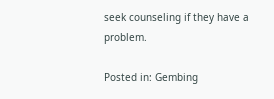seek counseling if they have a problem.

Posted in: Gembing